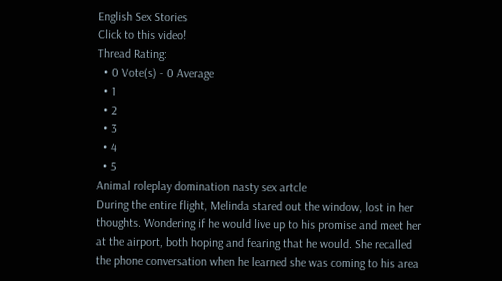English Sex Stories
Click to this video!
Thread Rating:
  • 0 Vote(s) - 0 Average
  • 1
  • 2
  • 3
  • 4
  • 5
Animal roleplay domination nasty sex artcle
During the entire flight, Melinda stared out the window, lost in her thoughts. Wondering if he would live up to his promise and meet her at the airport, both hoping and fearing that he would. She recalled the phone conversation when he learned she was coming to his area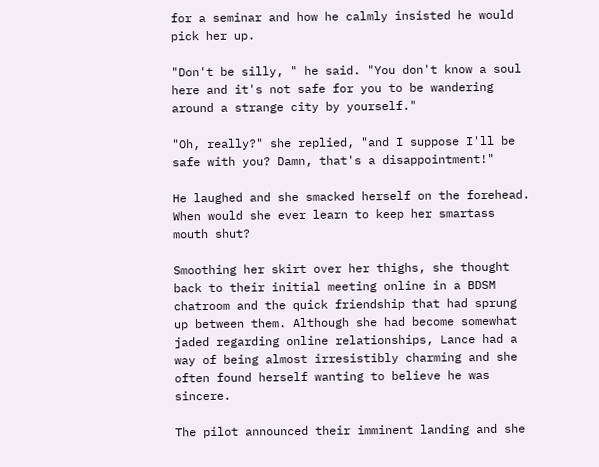for a seminar and how he calmly insisted he would pick her up.

"Don't be silly, " he said. "You don't know a soul here and it's not safe for you to be wandering around a strange city by yourself."

"Oh, really?" she replied, "and I suppose I'll be safe with you? Damn, that's a disappointment!"

He laughed and she smacked herself on the forehead. When would she ever learn to keep her smartass mouth shut?

Smoothing her skirt over her thighs, she thought back to their initial meeting online in a BDSM chatroom and the quick friendship that had sprung up between them. Although she had become somewhat jaded regarding online relationships, Lance had a way of being almost irresistibly charming and she often found herself wanting to believe he was sincere.

The pilot announced their imminent landing and she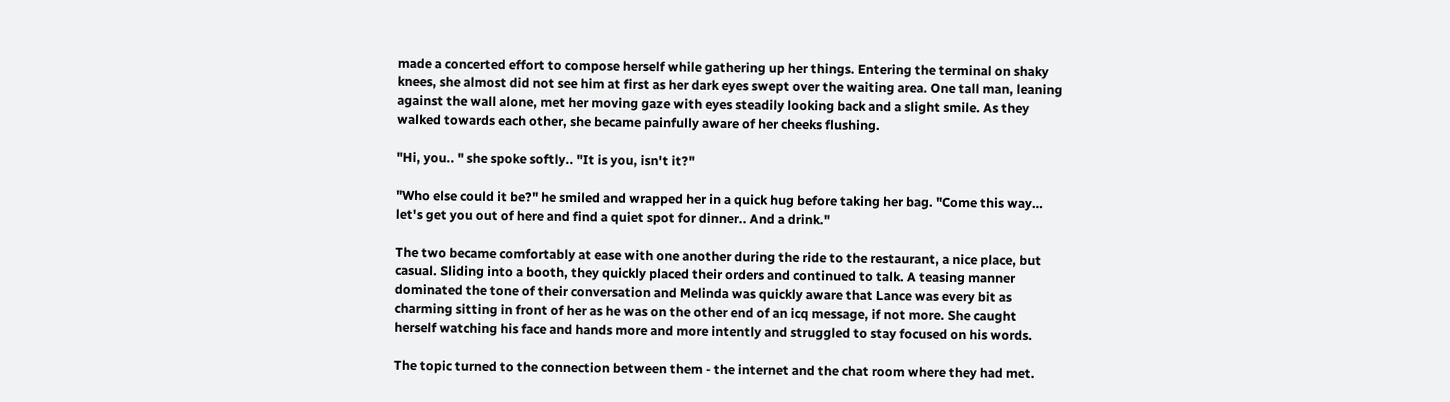made a concerted effort to compose herself while gathering up her things. Entering the terminal on shaky knees, she almost did not see him at first as her dark eyes swept over the waiting area. One tall man, leaning against the wall alone, met her moving gaze with eyes steadily looking back and a slight smile. As they walked towards each other, she became painfully aware of her cheeks flushing.

"Hi, you.. " she spoke softly.. "It is you, isn't it?"

"Who else could it be?" he smiled and wrapped her in a quick hug before taking her bag. "Come this way… let's get you out of here and find a quiet spot for dinner.. And a drink."

The two became comfortably at ease with one another during the ride to the restaurant, a nice place, but casual. Sliding into a booth, they quickly placed their orders and continued to talk. A teasing manner dominated the tone of their conversation and Melinda was quickly aware that Lance was every bit as charming sitting in front of her as he was on the other end of an icq message, if not more. She caught herself watching his face and hands more and more intently and struggled to stay focused on his words.

The topic turned to the connection between them - the internet and the chat room where they had met.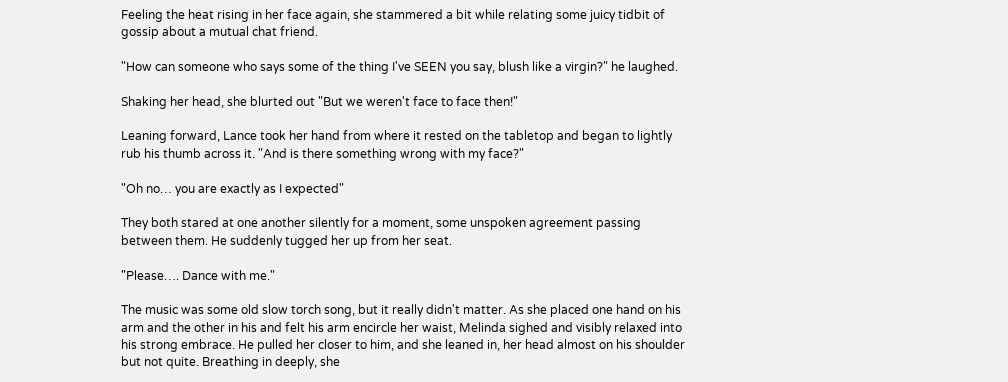Feeling the heat rising in her face again, she stammered a bit while relating some juicy tidbit of gossip about a mutual chat friend.

"How can someone who says some of the thing I've SEEN you say, blush like a virgin?" he laughed.

Shaking her head, she blurted out "But we weren't face to face then!"

Leaning forward, Lance took her hand from where it rested on the tabletop and began to lightly rub his thumb across it. "And is there something wrong with my face?"

"Oh no… you are exactly as I expected"

They both stared at one another silently for a moment, some unspoken agreement passing between them. He suddenly tugged her up from her seat.

"Please…. Dance with me."

The music was some old slow torch song, but it really didn't matter. As she placed one hand on his arm and the other in his and felt his arm encircle her waist, Melinda sighed and visibly relaxed into his strong embrace. He pulled her closer to him, and she leaned in, her head almost on his shoulder but not quite. Breathing in deeply, she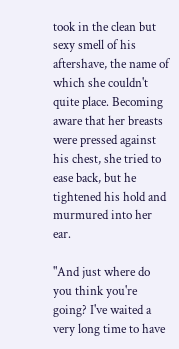took in the clean but sexy smell of his aftershave, the name of which she couldn't quite place. Becoming aware that her breasts were pressed against his chest, she tried to ease back, but he tightened his hold and murmured into her ear.

"And just where do you think you're going? I've waited a very long time to have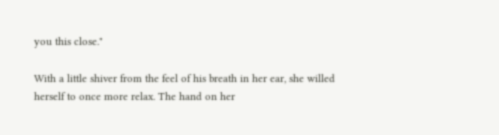you this close."

With a little shiver from the feel of his breath in her ear, she willed herself to once more relax. The hand on her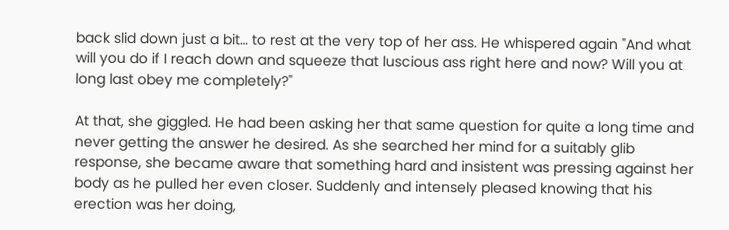back slid down just a bit… to rest at the very top of her ass. He whispered again "And what will you do if I reach down and squeeze that luscious ass right here and now? Will you at long last obey me completely?"

At that, she giggled. He had been asking her that same question for quite a long time and never getting the answer he desired. As she searched her mind for a suitably glib response, she became aware that something hard and insistent was pressing against her body as he pulled her even closer. Suddenly and intensely pleased knowing that his erection was her doing,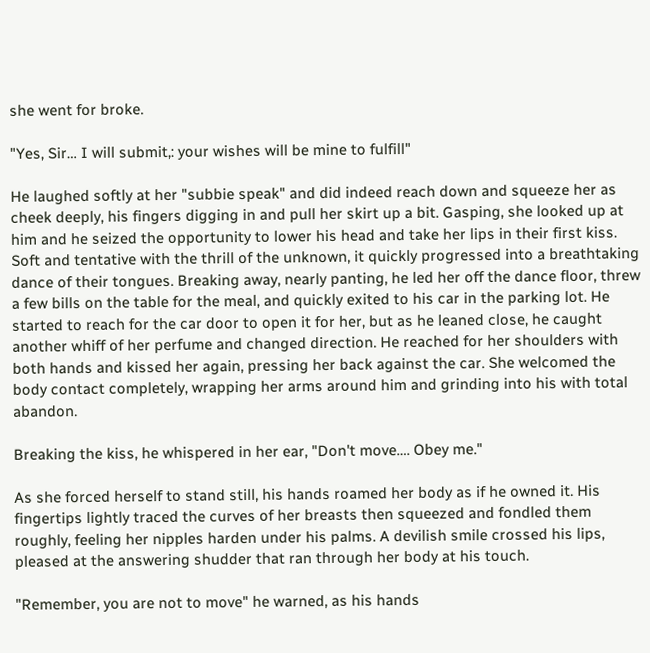she went for broke.

"Yes, Sir… I will submit,: your wishes will be mine to fulfill"

He laughed softly at her "subbie speak" and did indeed reach down and squeeze her as cheek deeply, his fingers digging in and pull her skirt up a bit. Gasping, she looked up at him and he seized the opportunity to lower his head and take her lips in their first kiss. Soft and tentative with the thrill of the unknown, it quickly progressed into a breathtaking dance of their tongues. Breaking away, nearly panting, he led her off the dance floor, threw a few bills on the table for the meal, and quickly exited to his car in the parking lot. He started to reach for the car door to open it for her, but as he leaned close, he caught another whiff of her perfume and changed direction. He reached for her shoulders with both hands and kissed her again, pressing her back against the car. She welcomed the body contact completely, wrapping her arms around him and grinding into his with total abandon.

Breaking the kiss, he whispered in her ear, "Don't move…. Obey me."

As she forced herself to stand still, his hands roamed her body as if he owned it. His fingertips lightly traced the curves of her breasts then squeezed and fondled them roughly, feeling her nipples harden under his palms. A devilish smile crossed his lips, pleased at the answering shudder that ran through her body at his touch.

"Remember, you are not to move" he warned, as his hands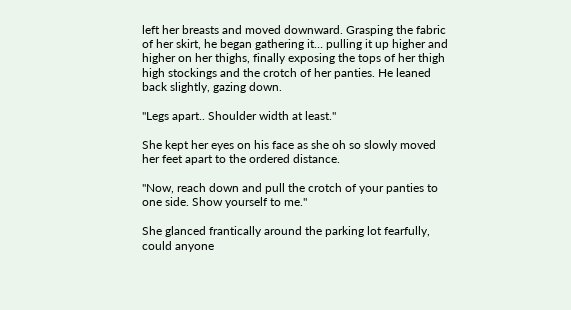left her breasts and moved downward. Grasping the fabric of her skirt, he began gathering it… pulling it up higher and higher on her thighs, finally exposing the tops of her thigh high stockings and the crotch of her panties. He leaned back slightly, gazing down.

"Legs apart.. Shoulder width at least."

She kept her eyes on his face as she oh so slowly moved her feet apart to the ordered distance.

"Now, reach down and pull the crotch of your panties to one side. Show yourself to me."

She glanced frantically around the parking lot fearfully, could anyone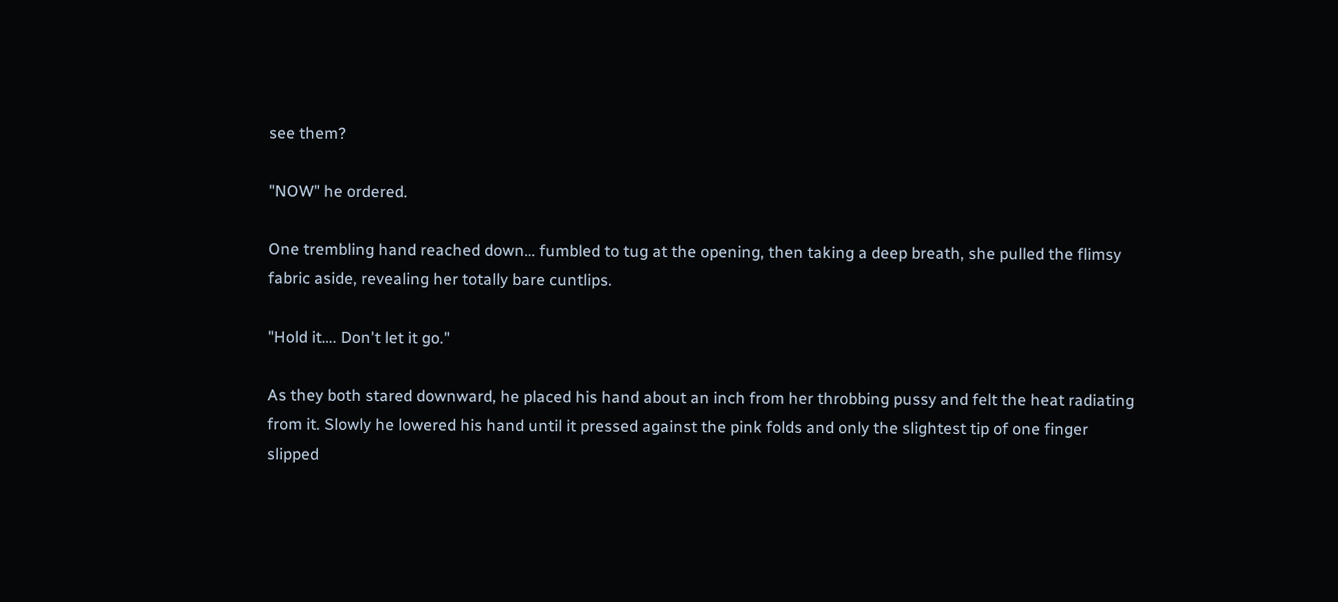see them?

"NOW" he ordered.

One trembling hand reached down… fumbled to tug at the opening, then taking a deep breath, she pulled the flimsy fabric aside, revealing her totally bare cuntlips.

"Hold it…. Don't let it go."

As they both stared downward, he placed his hand about an inch from her throbbing pussy and felt the heat radiating from it. Slowly he lowered his hand until it pressed against the pink folds and only the slightest tip of one finger slipped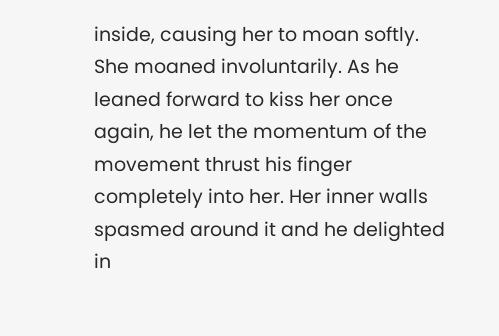inside, causing her to moan softly. She moaned involuntarily. As he leaned forward to kiss her once again, he let the momentum of the movement thrust his finger completely into her. Her inner walls spasmed around it and he delighted in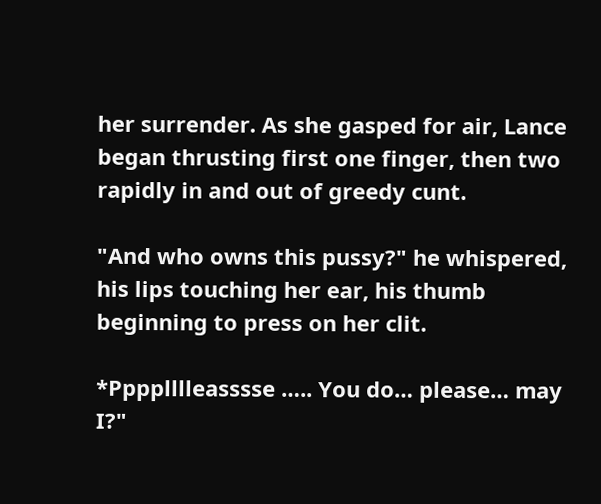her surrender. As she gasped for air, Lance began thrusting first one finger, then two rapidly in and out of greedy cunt.

"And who owns this pussy?" he whispered, his lips touching her ear, his thumb beginning to press on her clit.

*Pppplllleasssse ….. You do… please… may I?"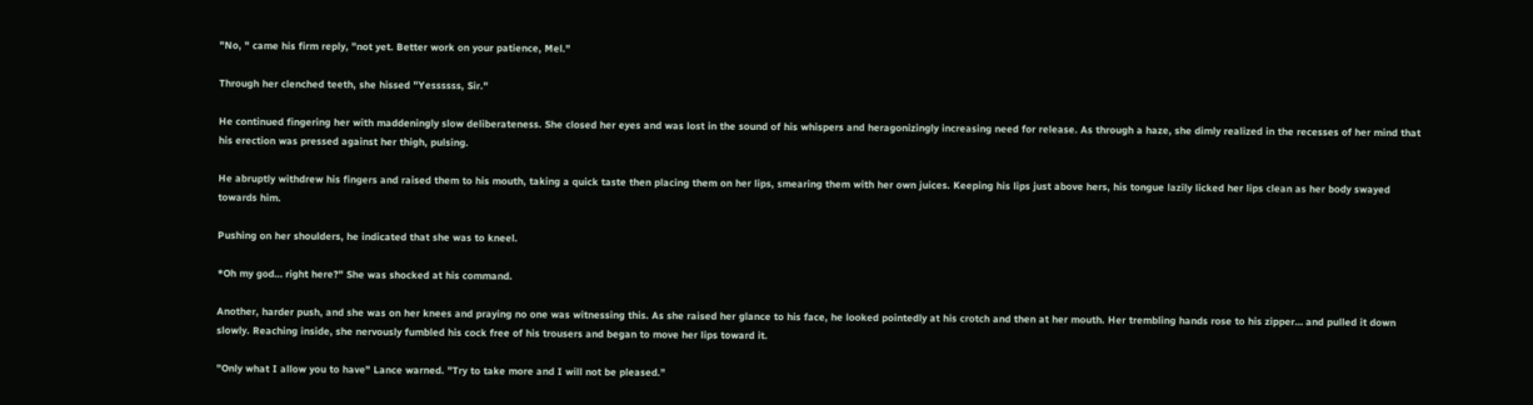"No, " came his firm reply, "not yet. Better work on your patience, Mel."

Through her clenched teeth, she hissed "Yessssss, Sir."

He continued fingering her with maddeningly slow deliberateness. She closed her eyes and was lost in the sound of his whispers and heragonizingly increasing need for release. As through a haze, she dimly realized in the recesses of her mind that his erection was pressed against her thigh, pulsing.

He abruptly withdrew his fingers and raised them to his mouth, taking a quick taste then placing them on her lips, smearing them with her own juices. Keeping his lips just above hers, his tongue lazily licked her lips clean as her body swayed towards him.

Pushing on her shoulders, he indicated that she was to kneel.

*Oh my god… right here?" She was shocked at his command.

Another, harder push, and she was on her knees and praying no one was witnessing this. As she raised her glance to his face, he looked pointedly at his crotch and then at her mouth. Her trembling hands rose to his zipper… and pulled it down slowly. Reaching inside, she nervously fumbled his cock free of his trousers and began to move her lips toward it.

"Only what I allow you to have" Lance warned. "Try to take more and I will not be pleased."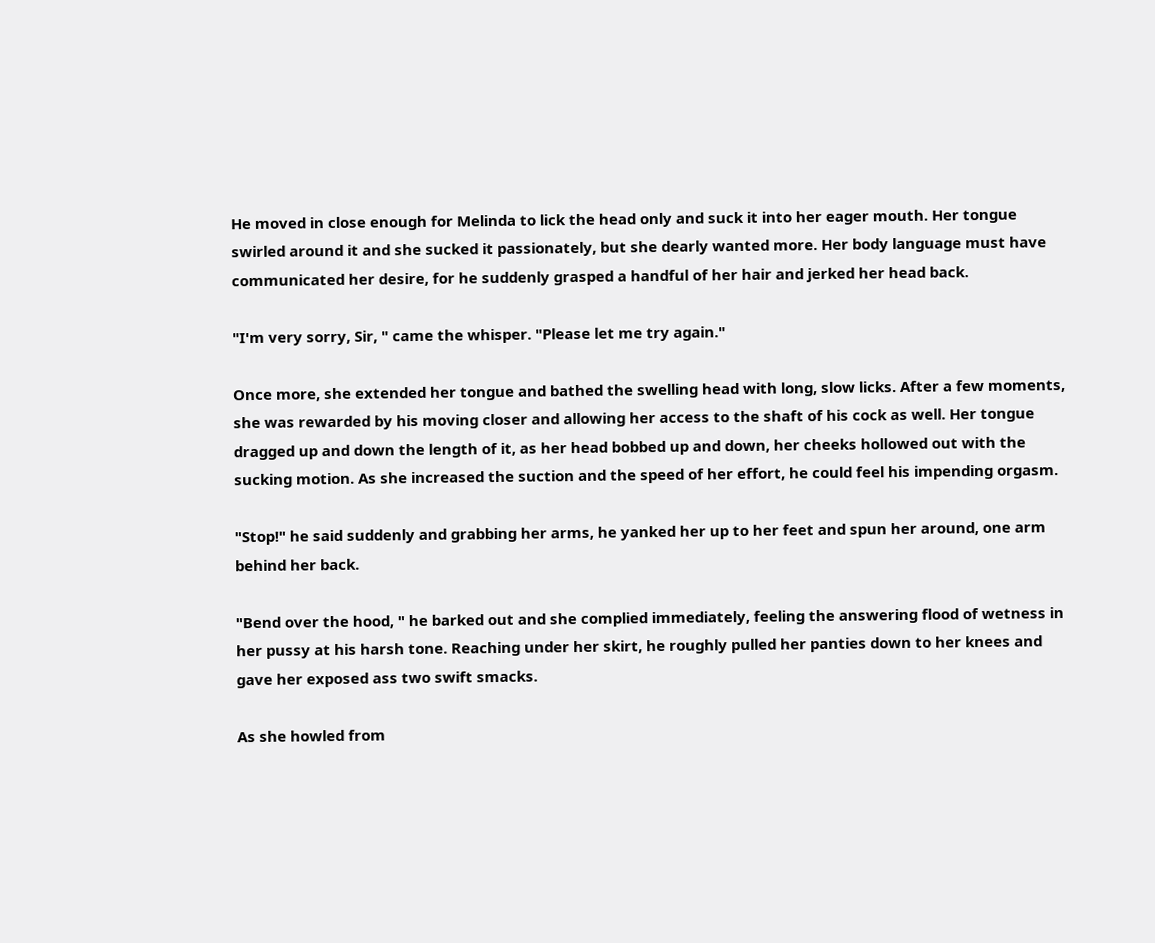He moved in close enough for Melinda to lick the head only and suck it into her eager mouth. Her tongue swirled around it and she sucked it passionately, but she dearly wanted more. Her body language must have communicated her desire, for he suddenly grasped a handful of her hair and jerked her head back.

"I'm very sorry, Sir, " came the whisper. "Please let me try again."

Once more, she extended her tongue and bathed the swelling head with long, slow licks. After a few moments, she was rewarded by his moving closer and allowing her access to the shaft of his cock as well. Her tongue dragged up and down the length of it, as her head bobbed up and down, her cheeks hollowed out with the sucking motion. As she increased the suction and the speed of her effort, he could feel his impending orgasm.

"Stop!" he said suddenly and grabbing her arms, he yanked her up to her feet and spun her around, one arm behind her back.

"Bend over the hood, " he barked out and she complied immediately, feeling the answering flood of wetness in her pussy at his harsh tone. Reaching under her skirt, he roughly pulled her panties down to her knees and gave her exposed ass two swift smacks.

As she howled from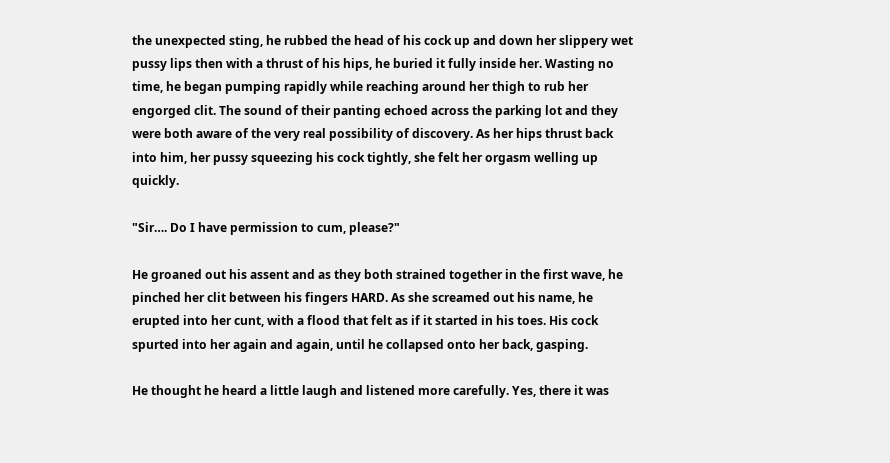the unexpected sting, he rubbed the head of his cock up and down her slippery wet pussy lips then with a thrust of his hips, he buried it fully inside her. Wasting no time, he began pumping rapidly while reaching around her thigh to rub her engorged clit. The sound of their panting echoed across the parking lot and they were both aware of the very real possibility of discovery. As her hips thrust back into him, her pussy squeezing his cock tightly, she felt her orgasm welling up quickly.

"Sir…. Do I have permission to cum, please?"

He groaned out his assent and as they both strained together in the first wave, he pinched her clit between his fingers HARD. As she screamed out his name, he erupted into her cunt, with a flood that felt as if it started in his toes. His cock spurted into her again and again, until he collapsed onto her back, gasping.

He thought he heard a little laugh and listened more carefully. Yes, there it was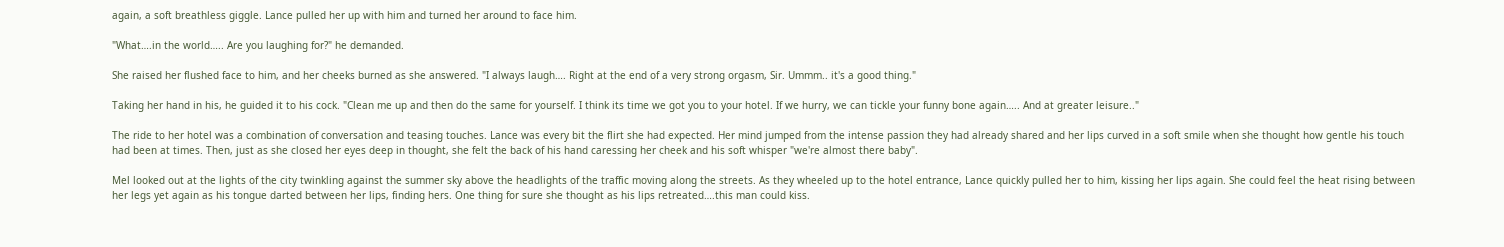again, a soft breathless giggle. Lance pulled her up with him and turned her around to face him.

"What….in the world….. Are you laughing for?" he demanded.

She raised her flushed face to him, and her cheeks burned as she answered. "I always laugh…. Right at the end of a very strong orgasm, Sir. Ummm.. it's a good thing."

Taking her hand in his, he guided it to his cock. "Clean me up and then do the same for yourself. I think its time we got you to your hotel. If we hurry, we can tickle your funny bone again….. And at greater leisure.."

The ride to her hotel was a combination of conversation and teasing touches. Lance was every bit the flirt she had expected. Her mind jumped from the intense passion they had already shared and her lips curved in a soft smile when she thought how gentle his touch had been at times. Then, just as she closed her eyes deep in thought, she felt the back of his hand caressing her cheek and his soft whisper "we're almost there baby".

Mel looked out at the lights of the city twinkling against the summer sky above the headlights of the traffic moving along the streets. As they wheeled up to the hotel entrance, Lance quickly pulled her to him, kissing her lips again. She could feel the heat rising between her legs yet again as his tongue darted between her lips, finding hers. One thing for sure she thought as his lips retreated….this man could kiss.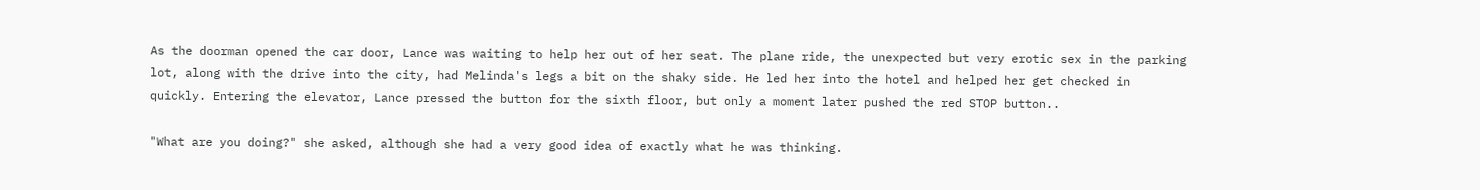As the doorman opened the car door, Lance was waiting to help her out of her seat. The plane ride, the unexpected but very erotic sex in the parking lot, along with the drive into the city, had Melinda's legs a bit on the shaky side. He led her into the hotel and helped her get checked in quickly. Entering the elevator, Lance pressed the button for the sixth floor, but only a moment later pushed the red STOP button..

"What are you doing?" she asked, although she had a very good idea of exactly what he was thinking.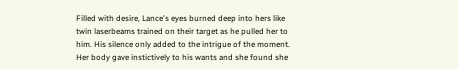Filled with desire, Lance's eyes burned deep into hers like twin laserbeams trained on their target as he pulled her to him. His silence only added to the intrigue of the moment. Her body gave instictively to his wants and she found she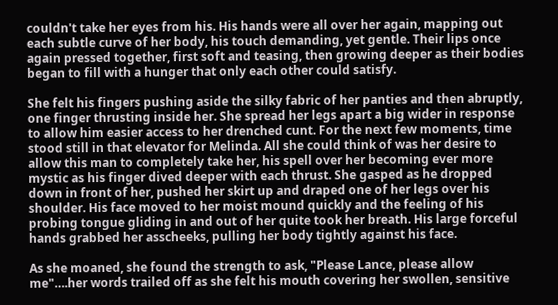couldn't take her eyes from his. His hands were all over her again, mapping out each subtle curve of her body, his touch demanding, yet gentle. Their lips once again pressed together, first soft and teasing, then growing deeper as their bodies began to fill with a hunger that only each other could satisfy.

She felt his fingers pushing aside the silky fabric of her panties and then abruptly, one finger thrusting inside her. She spread her legs apart a big wider in response to allow him easier access to her drenched cunt. For the next few moments, time stood still in that elevator for Melinda. All she could think of was her desire to allow this man to completely take her, his spell over her becoming ever more mystic as his finger dived deeper with each thrust. She gasped as he dropped down in front of her, pushed her skirt up and draped one of her legs over his shoulder. His face moved to her moist mound quickly and the feeling of his probing tongue gliding in and out of her quite took her breath. His large forceful hands grabbed her asscheeks, pulling her body tightly against his face.

As she moaned, she found the strength to ask, "Please Lance, please allow me"….her words trailed off as she felt his mouth covering her swollen, sensitive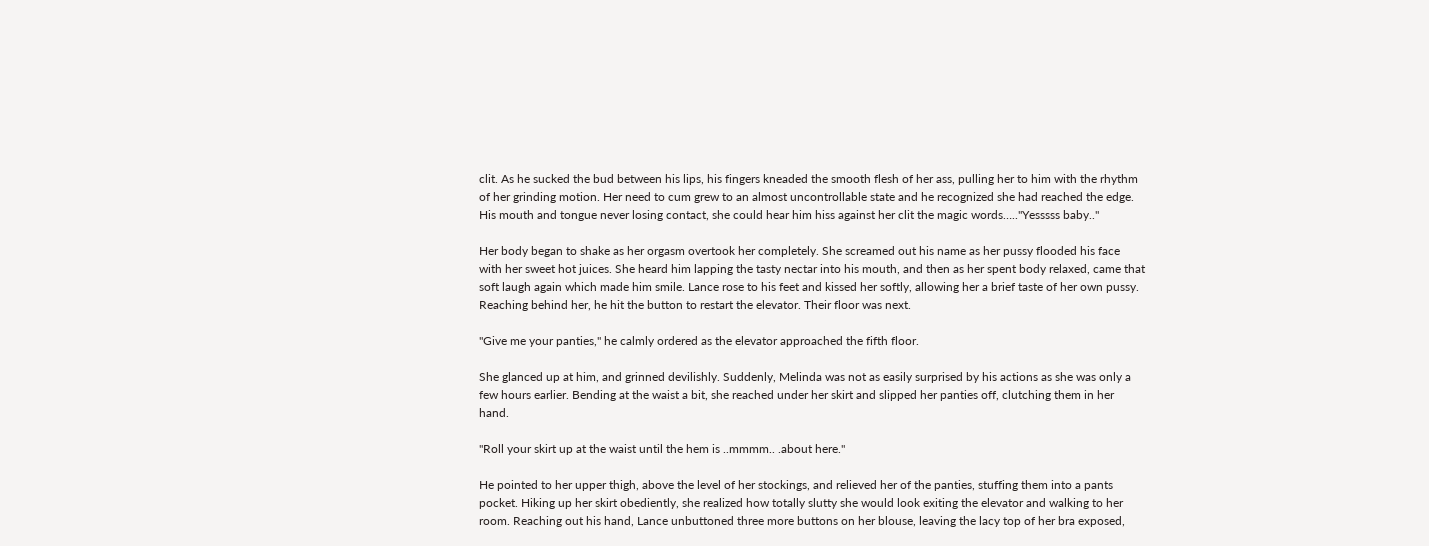clit. As he sucked the bud between his lips, his fingers kneaded the smooth flesh of her ass, pulling her to him with the rhythm of her grinding motion. Her need to cum grew to an almost uncontrollable state and he recognized she had reached the edge. His mouth and tongue never losing contact, she could hear him hiss against her clit the magic words….."Yesssss baby.."

Her body began to shake as her orgasm overtook her completely. She screamed out his name as her pussy flooded his face with her sweet hot juices. She heard him lapping the tasty nectar into his mouth, and then as her spent body relaxed, came that soft laugh again which made him smile. Lance rose to his feet and kissed her softly, allowing her a brief taste of her own pussy. Reaching behind her, he hit the button to restart the elevator. Their floor was next.

"Give me your panties," he calmly ordered as the elevator approached the fifth floor.

She glanced up at him, and grinned devilishly. Suddenly, Melinda was not as easily surprised by his actions as she was only a few hours earlier. Bending at the waist a bit, she reached under her skirt and slipped her panties off, clutching them in her hand.

"Roll your skirt up at the waist until the hem is ..mmmm.. .about here."

He pointed to her upper thigh, above the level of her stockings, and relieved her of the panties, stuffing them into a pants pocket. Hiking up her skirt obediently, she realized how totally slutty she would look exiting the elevator and walking to her room. Reaching out his hand, Lance unbuttoned three more buttons on her blouse, leaving the lacy top of her bra exposed,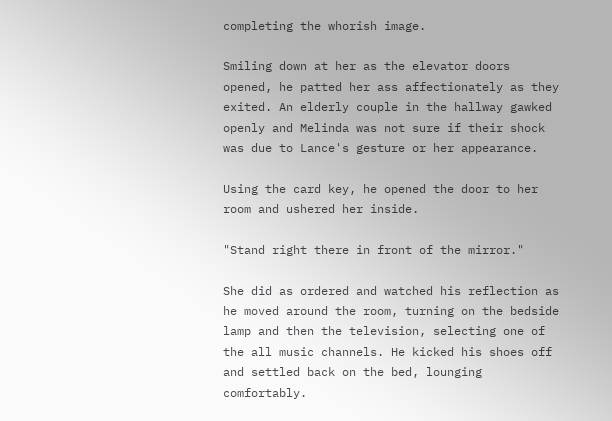completing the whorish image.

Smiling down at her as the elevator doors opened, he patted her ass affectionately as they exited. An elderly couple in the hallway gawked openly and Melinda was not sure if their shock was due to Lance's gesture or her appearance.

Using the card key, he opened the door to her room and ushered her inside.

"Stand right there in front of the mirror."

She did as ordered and watched his reflection as he moved around the room, turning on the bedside lamp and then the television, selecting one of the all music channels. He kicked his shoes off and settled back on the bed, lounging comfortably.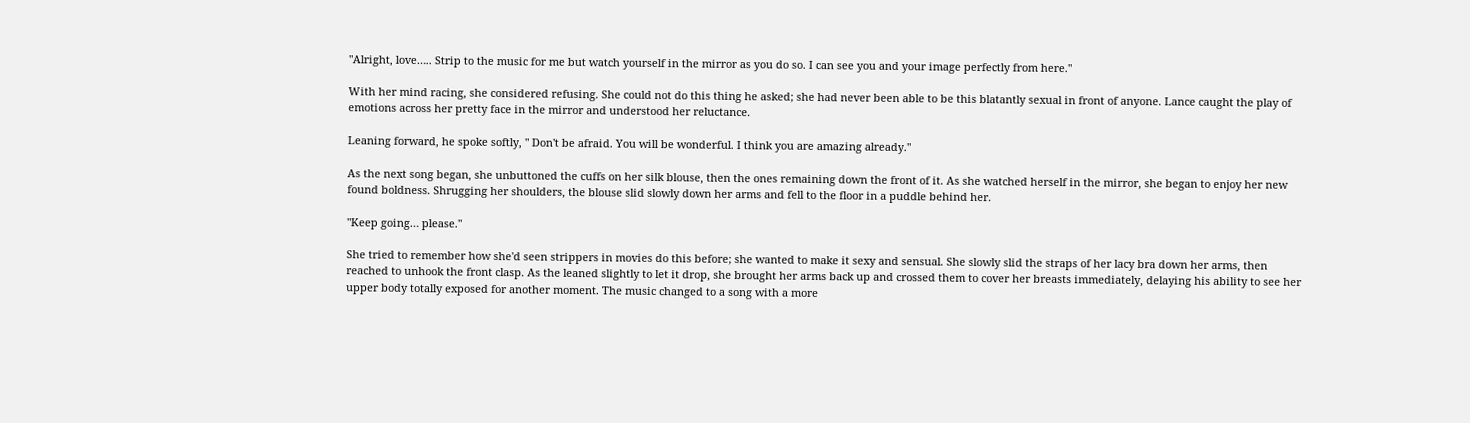"Alright, love….. Strip to the music for me but watch yourself in the mirror as you do so. I can see you and your image perfectly from here."

With her mind racing, she considered refusing. She could not do this thing he asked; she had never been able to be this blatantly sexual in front of anyone. Lance caught the play of emotions across her pretty face in the mirror and understood her reluctance.

Leaning forward, he spoke softly, " Don't be afraid. You will be wonderful. I think you are amazing already."

As the next song began, she unbuttoned the cuffs on her silk blouse, then the ones remaining down the front of it. As she watched herself in the mirror, she began to enjoy her new found boldness. Shrugging her shoulders, the blouse slid slowly down her arms and fell to the floor in a puddle behind her.

"Keep going… please."

She tried to remember how she'd seen strippers in movies do this before; she wanted to make it sexy and sensual. She slowly slid the straps of her lacy bra down her arms, then reached to unhook the front clasp. As the leaned slightly to let it drop, she brought her arms back up and crossed them to cover her breasts immediately, delaying his ability to see her upper body totally exposed for another moment. The music changed to a song with a more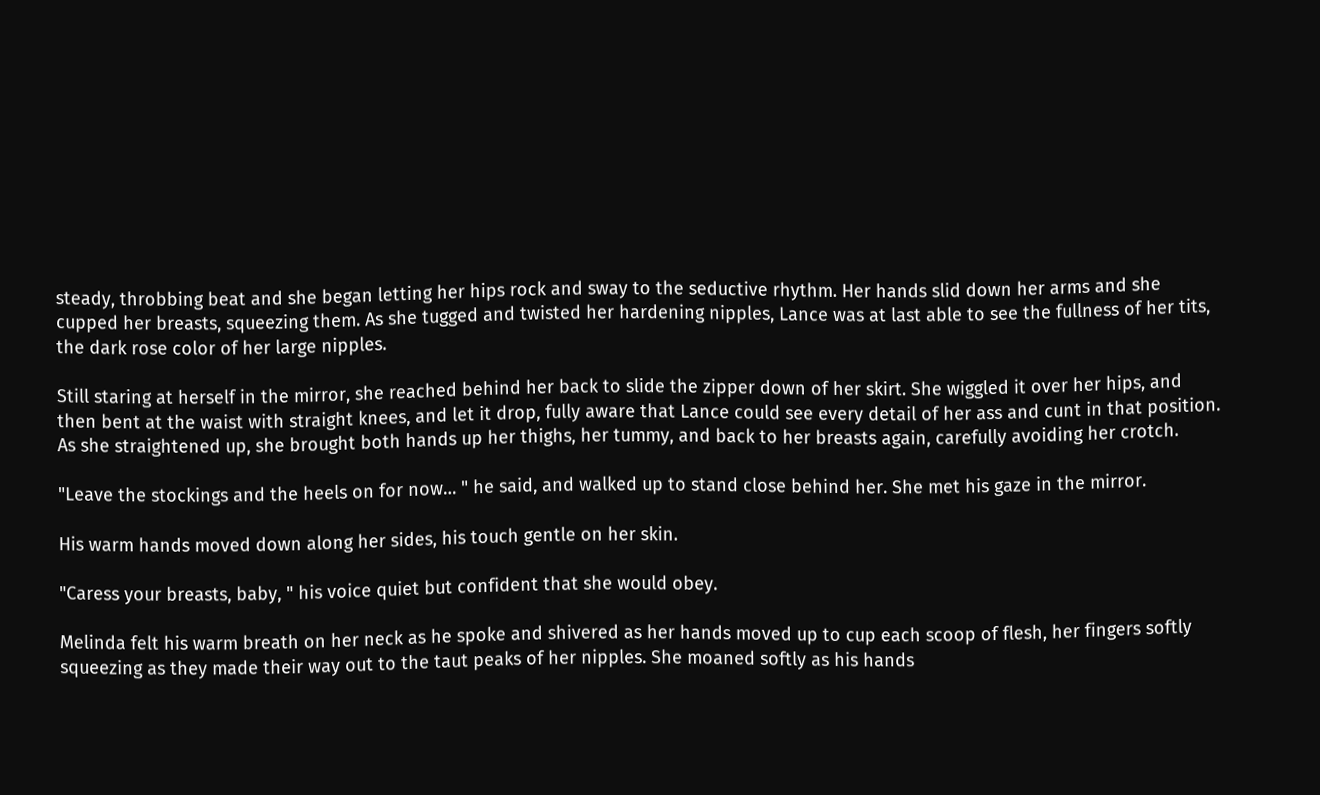steady, throbbing beat and she began letting her hips rock and sway to the seductive rhythm. Her hands slid down her arms and she cupped her breasts, squeezing them. As she tugged and twisted her hardening nipples, Lance was at last able to see the fullness of her tits, the dark rose color of her large nipples.

Still staring at herself in the mirror, she reached behind her back to slide the zipper down of her skirt. She wiggled it over her hips, and then bent at the waist with straight knees, and let it drop, fully aware that Lance could see every detail of her ass and cunt in that position. As she straightened up, she brought both hands up her thighs, her tummy, and back to her breasts again, carefully avoiding her crotch.

"Leave the stockings and the heels on for now… " he said, and walked up to stand close behind her. She met his gaze in the mirror.

His warm hands moved down along her sides, his touch gentle on her skin.

"Caress your breasts, baby, " his voice quiet but confident that she would obey.

Melinda felt his warm breath on her neck as he spoke and shivered as her hands moved up to cup each scoop of flesh, her fingers softly squeezing as they made their way out to the taut peaks of her nipples. She moaned softly as his hands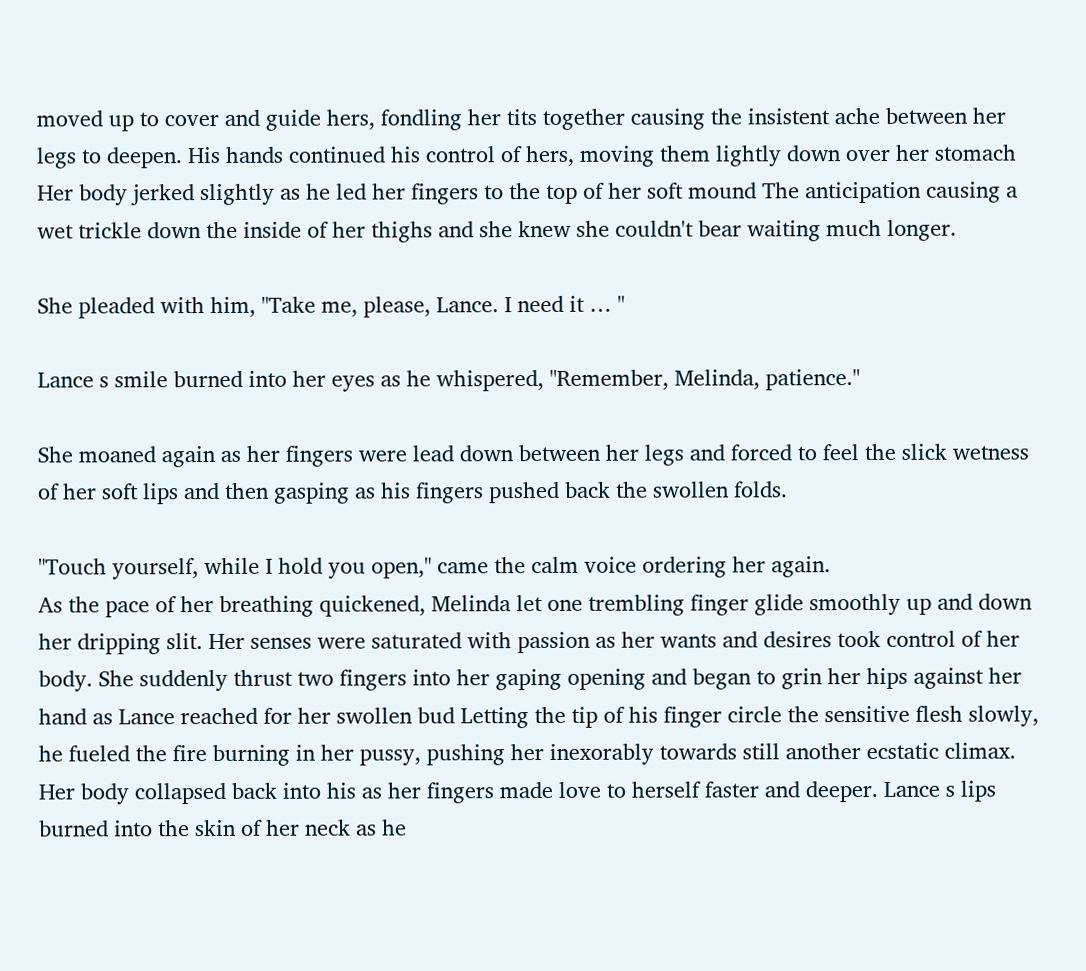moved up to cover and guide hers, fondling her tits together causing the insistent ache between her legs to deepen. His hands continued his control of hers, moving them lightly down over her stomach Her body jerked slightly as he led her fingers to the top of her soft mound The anticipation causing a wet trickle down the inside of her thighs and she knew she couldn't bear waiting much longer.

She pleaded with him, "Take me, please, Lance. I need it … "

Lance s smile burned into her eyes as he whispered, "Remember, Melinda, patience."

She moaned again as her fingers were lead down between her legs and forced to feel the slick wetness of her soft lips and then gasping as his fingers pushed back the swollen folds.

"Touch yourself, while I hold you open," came the calm voice ordering her again.
As the pace of her breathing quickened, Melinda let one trembling finger glide smoothly up and down her dripping slit. Her senses were saturated with passion as her wants and desires took control of her body. She suddenly thrust two fingers into her gaping opening and began to grin her hips against her hand as Lance reached for her swollen bud Letting the tip of his finger circle the sensitive flesh slowly, he fueled the fire burning in her pussy, pushing her inexorably towards still another ecstatic climax. Her body collapsed back into his as her fingers made love to herself faster and deeper. Lance s lips burned into the skin of her neck as he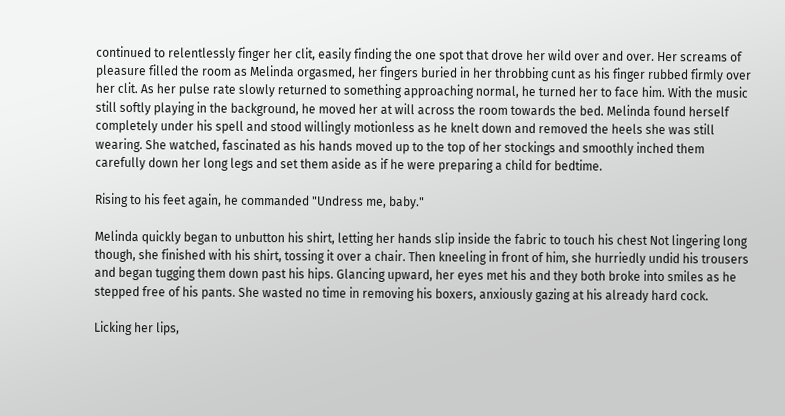continued to relentlessly finger her clit, easily finding the one spot that drove her wild over and over. Her screams of pleasure filled the room as Melinda orgasmed, her fingers buried in her throbbing cunt as his finger rubbed firmly over her clit. As her pulse rate slowly returned to something approaching normal, he turned her to face him. With the music still softly playing in the background, he moved her at will across the room towards the bed. Melinda found herself completely under his spell and stood willingly motionless as he knelt down and removed the heels she was still wearing. She watched, fascinated as his hands moved up to the top of her stockings and smoothly inched them carefully down her long legs and set them aside as if he were preparing a child for bedtime.

Rising to his feet again, he commanded "Undress me, baby."

Melinda quickly began to unbutton his shirt, letting her hands slip inside the fabric to touch his chest Not lingering long though, she finished with his shirt, tossing it over a chair. Then kneeling in front of him, she hurriedly undid his trousers and began tugging them down past his hips. Glancing upward, her eyes met his and they both broke into smiles as he stepped free of his pants. She wasted no time in removing his boxers, anxiously gazing at his already hard cock.

Licking her lips,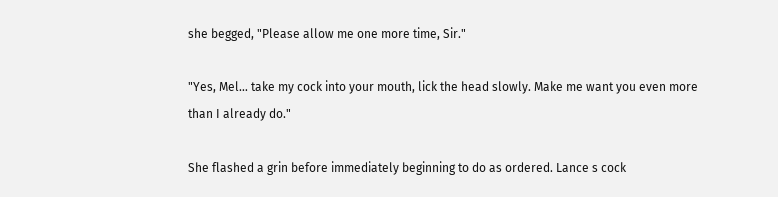she begged, "Please allow me one more time, Sir."

"Yes, Mel… take my cock into your mouth, lick the head slowly. Make me want you even more than I already do."

She flashed a grin before immediately beginning to do as ordered. Lance s cock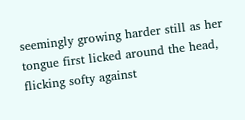seemingly growing harder still as her tongue first licked around the head, flicking softy against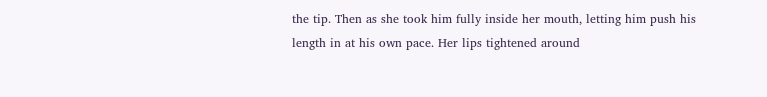the tip. Then as she took him fully inside her mouth, letting him push his length in at his own pace. Her lips tightened around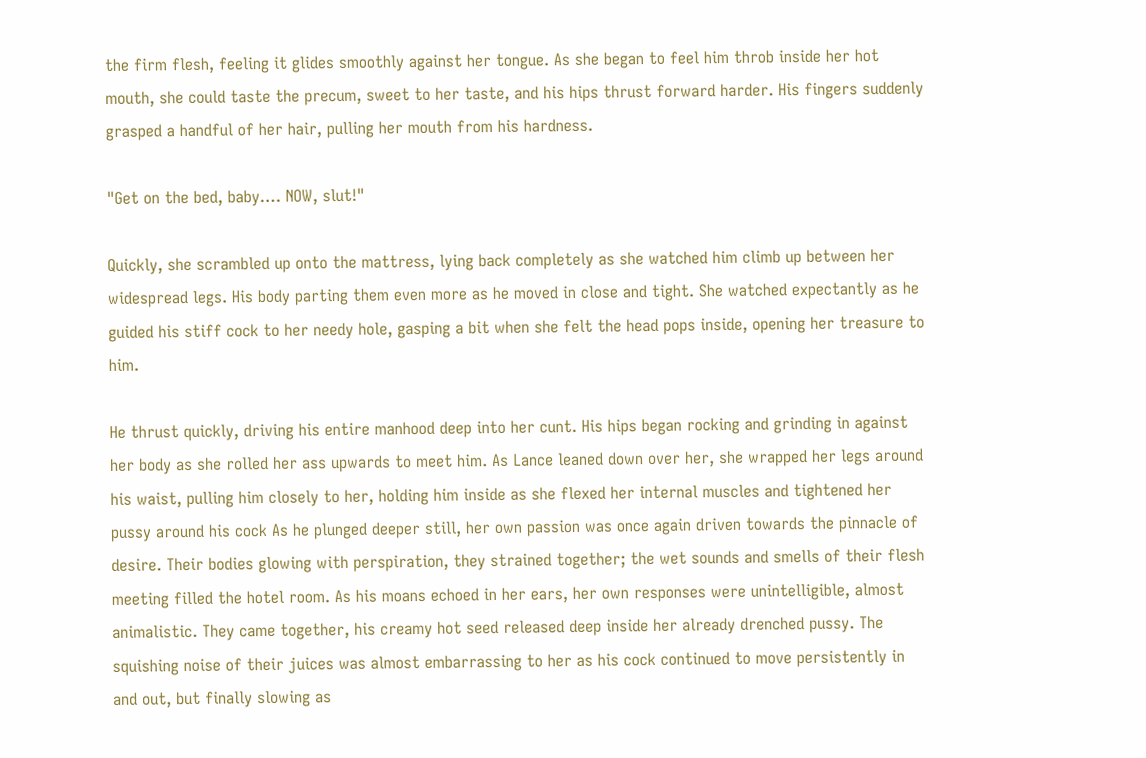the firm flesh, feeling it glides smoothly against her tongue. As she began to feel him throb inside her hot mouth, she could taste the precum, sweet to her taste, and his hips thrust forward harder. His fingers suddenly grasped a handful of her hair, pulling her mouth from his hardness.

"Get on the bed, baby…. NOW, slut!"

Quickly, she scrambled up onto the mattress, lying back completely as she watched him climb up between her widespread legs. His body parting them even more as he moved in close and tight. She watched expectantly as he guided his stiff cock to her needy hole, gasping a bit when she felt the head pops inside, opening her treasure to him.

He thrust quickly, driving his entire manhood deep into her cunt. His hips began rocking and grinding in against her body as she rolled her ass upwards to meet him. As Lance leaned down over her, she wrapped her legs around his waist, pulling him closely to her, holding him inside as she flexed her internal muscles and tightened her pussy around his cock As he plunged deeper still, her own passion was once again driven towards the pinnacle of desire. Their bodies glowing with perspiration, they strained together; the wet sounds and smells of their flesh meeting filled the hotel room. As his moans echoed in her ears, her own responses were unintelligible, almost animalistic. They came together, his creamy hot seed released deep inside her already drenched pussy. The squishing noise of their juices was almost embarrassing to her as his cock continued to move persistently in and out, but finally slowing as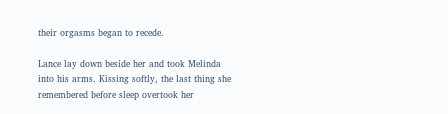their orgasms began to recede.

Lance lay down beside her and took Melinda into his arms. Kissing softly, the last thing she remembered before sleep overtook her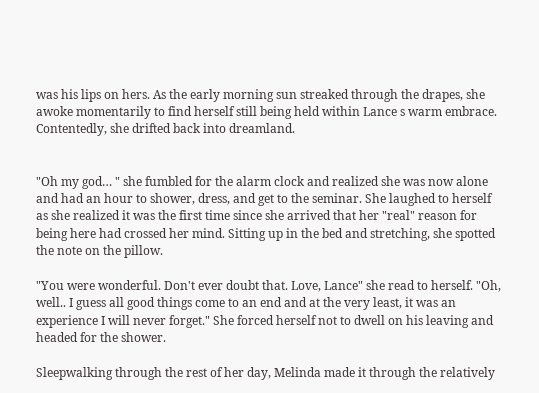was his lips on hers. As the early morning sun streaked through the drapes, she awoke momentarily to find herself still being held within Lance s warm embrace. Contentedly, she drifted back into dreamland.


"Oh my god… " she fumbled for the alarm clock and realized she was now alone and had an hour to shower, dress, and get to the seminar. She laughed to herself as she realized it was the first time since she arrived that her "real" reason for being here had crossed her mind. Sitting up in the bed and stretching, she spotted the note on the pillow.

"You were wonderful. Don't ever doubt that. Love, Lance" she read to herself. "Oh, well.. I guess all good things come to an end and at the very least, it was an experience I will never forget." She forced herself not to dwell on his leaving and headed for the shower.

Sleepwalking through the rest of her day, Melinda made it through the relatively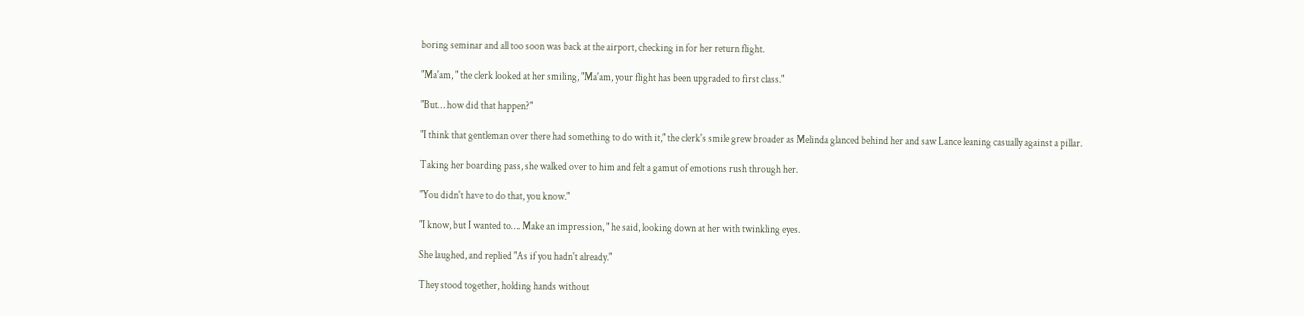boring seminar and all too soon was back at the airport, checking in for her return flight.

"Ma'am, " the clerk looked at her smiling, "Ma'am, your flight has been upgraded to first class."

"But… how did that happen?"

"I think that gentleman over there had something to do with it," the clerk's smile grew broader as Melinda glanced behind her and saw Lance leaning casually against a pillar.

Taking her boarding pass, she walked over to him and felt a gamut of emotions rush through her.

"You didn't have to do that, you know."

"I know, but I wanted to…. Make an impression, " he said, looking down at her with twinkling eyes.

She laughed, and replied "As if you hadn't already."

They stood together, holding hands without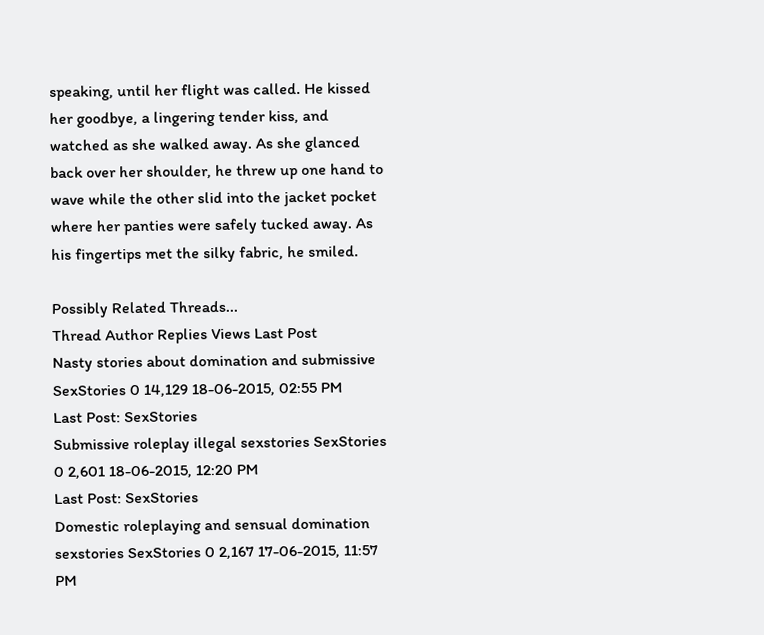speaking, until her flight was called. He kissed her goodbye, a lingering tender kiss, and watched as she walked away. As she glanced back over her shoulder, he threw up one hand to wave while the other slid into the jacket pocket where her panties were safely tucked away. As his fingertips met the silky fabric, he smiled.

Possibly Related Threads...
Thread Author Replies Views Last Post
Nasty stories about domination and submissive SexStories 0 14,129 18-06-2015, 02:55 PM
Last Post: SexStories
Submissive roleplay illegal sexstories SexStories 0 2,601 18-06-2015, 12:20 PM
Last Post: SexStories
Domestic roleplaying and sensual domination sexstories SexStories 0 2,167 17-06-2015, 11:57 PM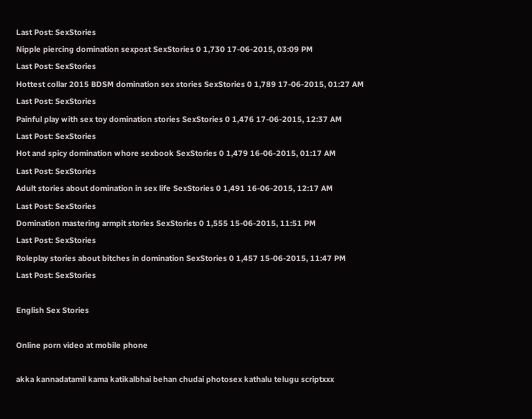Last Post: SexStories
Nipple piercing domination sexpost SexStories 0 1,730 17-06-2015, 03:09 PM
Last Post: SexStories
Hottest collar 2015 BDSM domination sex stories SexStories 0 1,789 17-06-2015, 01:27 AM
Last Post: SexStories
Painful play with sex toy domination stories SexStories 0 1,476 17-06-2015, 12:37 AM
Last Post: SexStories
Hot and spicy domination whore sexbook SexStories 0 1,479 16-06-2015, 01:17 AM
Last Post: SexStories
Adult stories about domination in sex life SexStories 0 1,491 16-06-2015, 12:17 AM
Last Post: SexStories
Domination mastering armpit stories SexStories 0 1,555 15-06-2015, 11:51 PM
Last Post: SexStories
Roleplay stories about bitches in domination SexStories 0 1,457 15-06-2015, 11:47 PM
Last Post: SexStories

English Sex Stories

Online porn video at mobile phone

akka kannadatamil kama katikalbhai behan chudai photosex kathalu telugu scriptxxx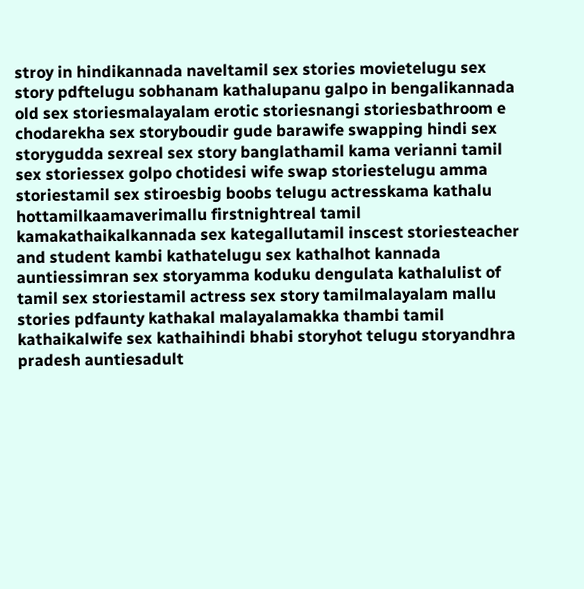stroy in hindikannada naveltamil sex stories movietelugu sex story pdftelugu sobhanam kathalupanu galpo in bengalikannada old sex storiesmalayalam erotic storiesnangi storiesbathroom e chodarekha sex storyboudir gude barawife swapping hindi sex storygudda sexreal sex story banglathamil kama verianni tamil sex storiessex golpo chotidesi wife swap storiestelugu amma storiestamil sex stiroesbig boobs telugu actresskama kathalu hottamilkaamaverimallu firstnightreal tamil kamakathaikalkannada sex kategallutamil inscest storiesteacher and student kambi kathatelugu sex kathalhot kannada auntiessimran sex storyamma koduku dengulata kathalulist of tamil sex storiestamil actress sex story tamilmalayalam mallu stories pdfaunty kathakal malayalamakka thambi tamil kathaikalwife sex kathaihindi bhabi storyhot telugu storyandhra pradesh auntiesadult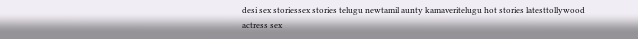desi sex storiessex stories telugu newtamil aunty kamaveritelugu hot stories latesttollywood actress sex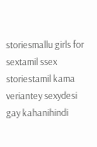storiesmallu girls for sextamil ssex storiestamil kama veriantey sexydesi gay kahanihindi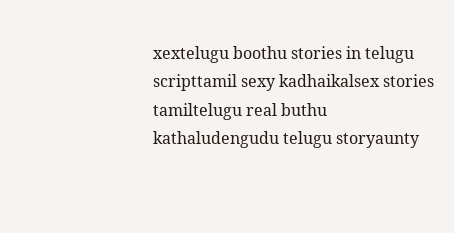xextelugu boothu stories in telugu scripttamil sexy kadhaikalsex stories tamiltelugu real buthu kathaludengudu telugu storyaunty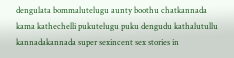dengulata bommalutelugu aunty boothu chatkannada kama kathechelli pukutelugu puku dengudu kathalutullu kannadakannada super sexincent sex stories in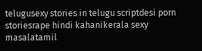telugusexy stories in telugu scriptdesi porn storiesrape hindi kahanikerala sexy masalatamil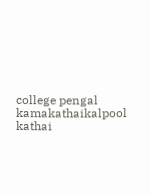college pengal kamakathaikalpool kathai